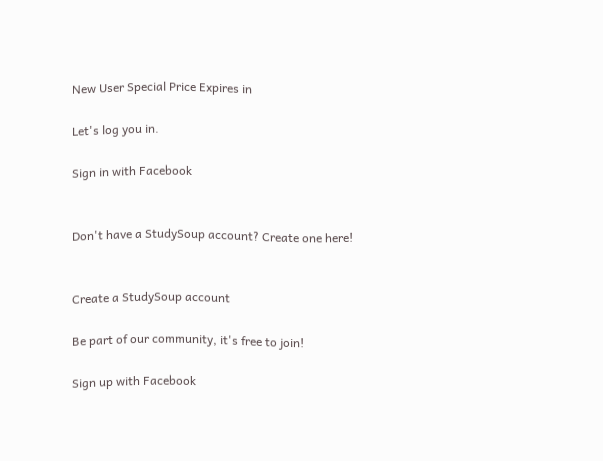New User Special Price Expires in

Let's log you in.

Sign in with Facebook


Don't have a StudySoup account? Create one here!


Create a StudySoup account

Be part of our community, it's free to join!

Sign up with Facebook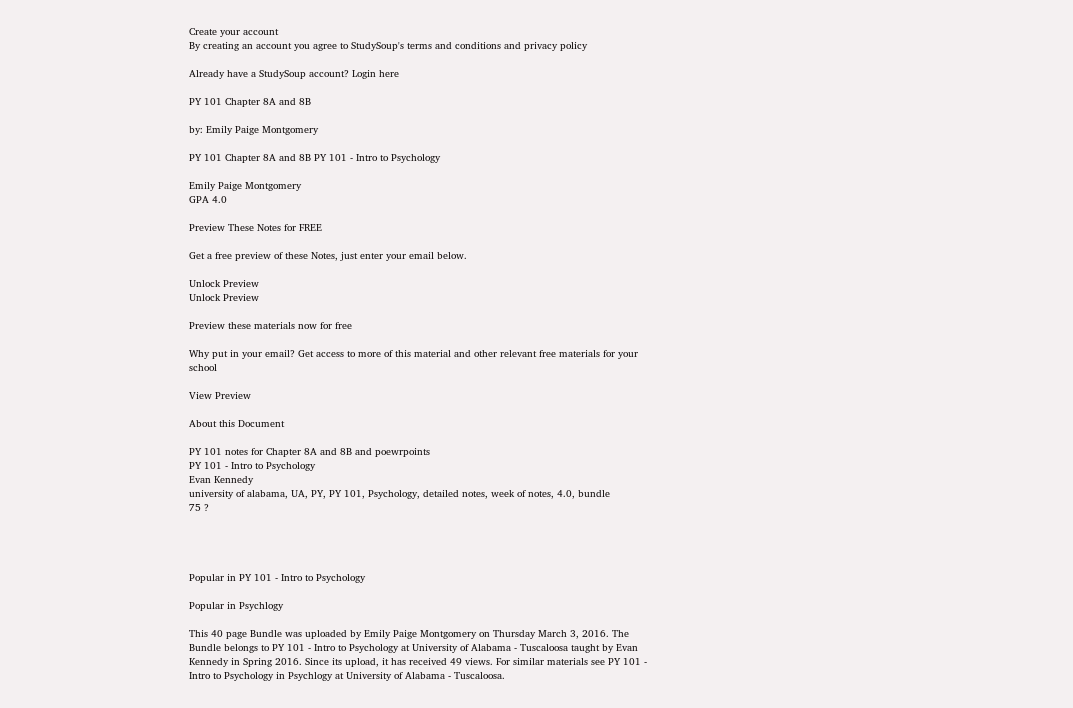Create your account
By creating an account you agree to StudySoup's terms and conditions and privacy policy

Already have a StudySoup account? Login here

PY 101 Chapter 8A and 8B

by: Emily Paige Montgomery

PY 101 Chapter 8A and 8B PY 101 - Intro to Psychology

Emily Paige Montgomery
GPA 4.0

Preview These Notes for FREE

Get a free preview of these Notes, just enter your email below.

Unlock Preview
Unlock Preview

Preview these materials now for free

Why put in your email? Get access to more of this material and other relevant free materials for your school

View Preview

About this Document

PY 101 notes for Chapter 8A and 8B and poewrpoints
PY 101 - Intro to Psychology
Evan Kennedy
university of alabama, UA, PY, PY 101, Psychology, detailed notes, week of notes, 4.0, bundle
75 ?




Popular in PY 101 - Intro to Psychology

Popular in Psychlogy

This 40 page Bundle was uploaded by Emily Paige Montgomery on Thursday March 3, 2016. The Bundle belongs to PY 101 - Intro to Psychology at University of Alabama - Tuscaloosa taught by Evan Kennedy in Spring 2016. Since its upload, it has received 49 views. For similar materials see PY 101 - Intro to Psychology in Psychlogy at University of Alabama - Tuscaloosa.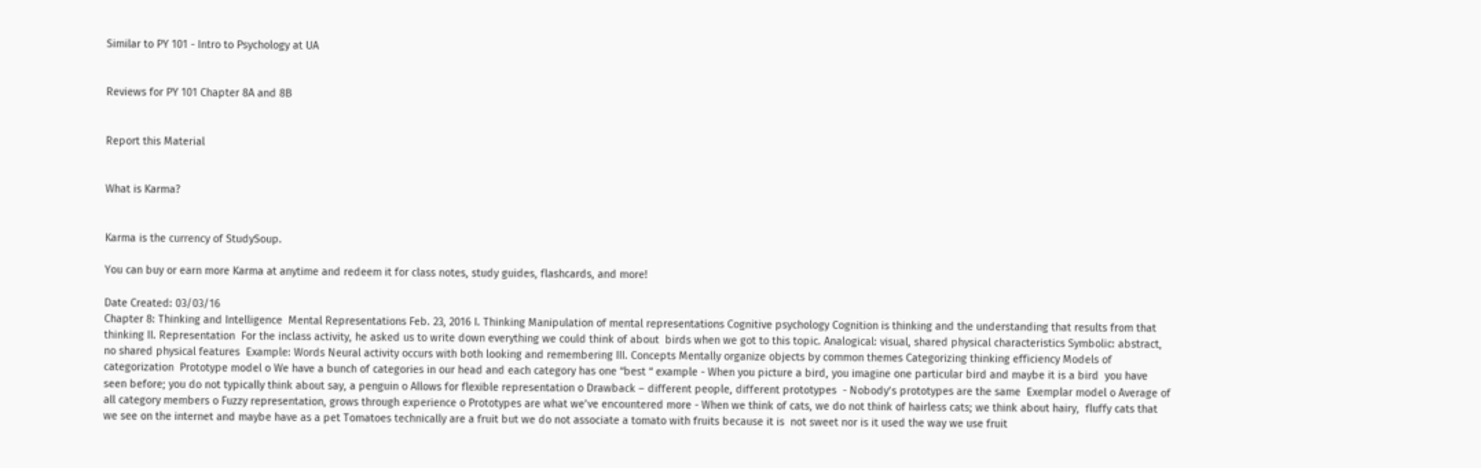Similar to PY 101 - Intro to Psychology at UA


Reviews for PY 101 Chapter 8A and 8B


Report this Material


What is Karma?


Karma is the currency of StudySoup.

You can buy or earn more Karma at anytime and redeem it for class notes, study guides, flashcards, and more!

Date Created: 03/03/16
Chapter 8: Thinking and Intelligence  Mental Representations Feb. 23, 2016 I. Thinking Manipulation of mental representations Cognitive psychology Cognition is thinking and the understanding that results from that thinking II. Representation  For the inclass activity, he asked us to write down everything we could think of about  birds when we got to this topic. Analogical: visual, shared physical characteristics Symbolic: abstract, no shared physical features  Example: Words Neural activity occurs with both looking and remembering III. Concepts Mentally organize objects by common themes Categorizing thinking efficiency Models of categorization  Prototype model o We have a bunch of categories in our head and each category has one “best “ example - When you picture a bird, you imagine one particular bird and maybe it is a bird  you have seen before; you do not typically think about say, a penguin o Allows for flexible representation o Drawback – different people, different prototypes  - Nobody’s prototypes are the same  Exemplar model o Average of all category members o Fuzzy representation, grows through experience o Prototypes are what we’ve encountered more - When we think of cats, we do not think of hairless cats; we think about hairy,  fluffy cats that we see on the internet and maybe have as a pet Tomatoes technically are a fruit but we do not associate a tomato with fruits because it is  not sweet nor is it used the way we use fruit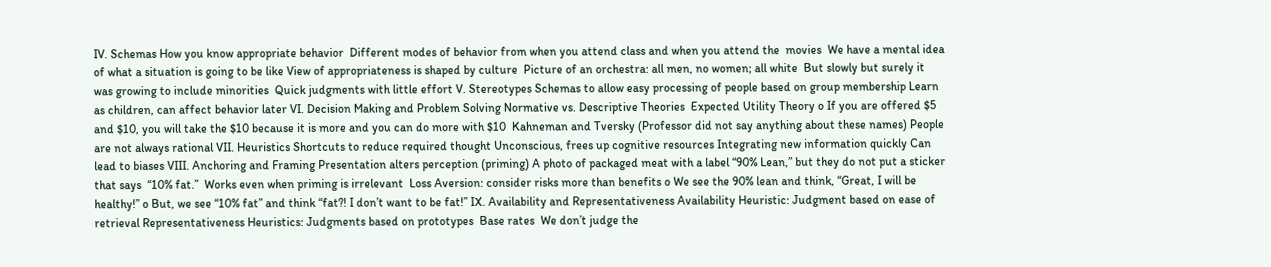IV. Schemas How you know appropriate behavior  Different modes of behavior from when you attend class and when you attend the  movies  We have a mental idea of what a situation is going to be like View of appropriateness is shaped by culture  Picture of an orchestra: all men, no women; all white  But slowly but surely it was growing to include minorities  Quick judgments with little effort V. Stereotypes Schemas to allow easy processing of people based on group membership Learn as children, can affect behavior later VI. Decision Making and Problem Solving Normative vs. Descriptive Theories  Expected Utility Theory o If you are offered $5 and $10, you will take the $10 because it is more and you can do more with $10  Kahneman and Tversky (Professor did not say anything about these names) People are not always rational VII. Heuristics Shortcuts to reduce required thought Unconscious, frees up cognitive resources Integrating new information quickly Can lead to biases VIII. Anchoring and Framing Presentation alters perception (priming) A photo of packaged meat with a label “90% Lean,” but they do not put a sticker that says  “10% fat.”  Works even when priming is irrelevant  Loss Aversion: consider risks more than benefits o We see the 90% lean and think, “Great, I will be healthy!” o But, we see “10% fat” and think “fat?! I don’t want to be fat!” IX. Availability and Representativeness Availability Heuristic: Judgment based on ease of retrieval Representativeness Heuristics: Judgments based on prototypes  Base rates  We don’t judge the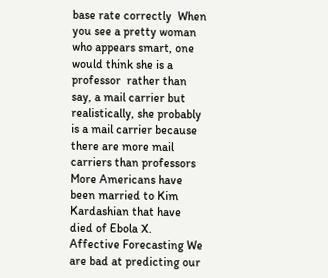base rate correctly  When you see a pretty woman who appears smart, one would think she is a professor  rather than say, a mail carrier but realistically, she probably is a mail carrier because there are more mail carriers than professors More Americans have been married to Kim Kardashian that have died of Ebola X. Affective Forecasting We are bad at predicting our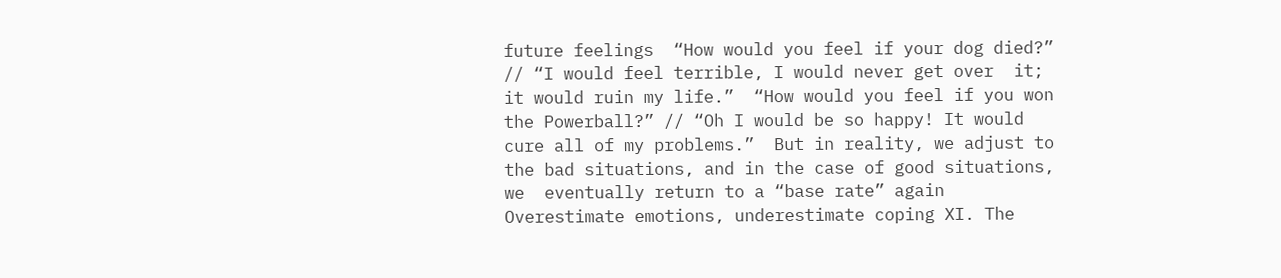future feelings  “How would you feel if your dog died?” // “I would feel terrible, I would never get over  it; it would ruin my life.”  “How would you feel if you won the Powerball?” // “Oh I would be so happy! It would  cure all of my problems.”  But in reality, we adjust to the bad situations, and in the case of good situations, we  eventually return to a “base rate” again Overestimate emotions, underestimate coping XI. The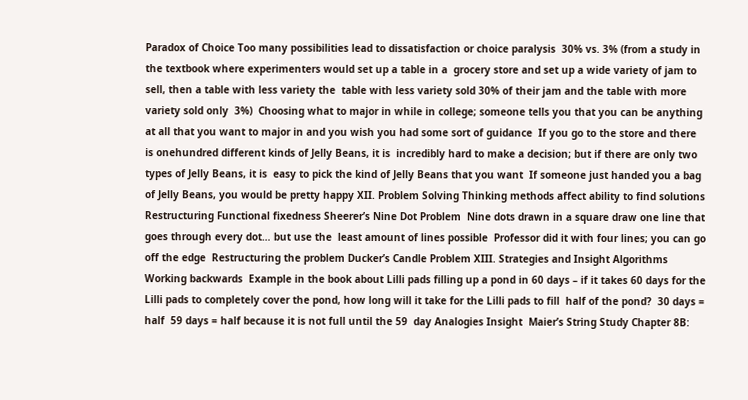Paradox of Choice Too many possibilities lead to dissatisfaction or choice paralysis  30% vs. 3% (from a study in the textbook where experimenters would set up a table in a  grocery store and set up a wide variety of jam to sell, then a table with less variety the  table with less variety sold 30% of their jam and the table with more variety sold only  3%)  Choosing what to major in while in college; someone tells you that you can be anything  at all that you want to major in and you wish you had some sort of guidance  If you go to the store and there is onehundred different kinds of Jelly Beans, it is  incredibly hard to make a decision; but if there are only two types of Jelly Beans, it is  easy to pick the kind of Jelly Beans that you want  If someone just handed you a bag of Jelly Beans, you would be pretty happy XII. Problem Solving Thinking methods affect ability to find solutions Restructuring Functional fixedness Sheerer’s Nine Dot Problem  Nine dots drawn in a square draw one line that goes through every dot… but use the  least amount of lines possible  Professor did it with four lines; you can go off the edge  Restructuring the problem Ducker’s Candle Problem XIII. Strategies and Insight Algorithms Working backwards  Example in the book about Lilli pads filling up a pond in 60 days – if it takes 60 days for the Lilli pads to completely cover the pond, how long will it take for the Lilli pads to fill  half of the pond?  30 days = half  59 days = half because it is not full until the 59  day Analogies Insight  Maier’s String Study Chapter 8B: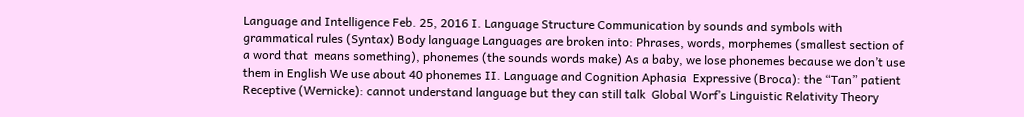Language and Intelligence Feb. 25, 2016 I. Language Structure Communication by sounds and symbols with grammatical rules (Syntax) Body language Languages are broken into: Phrases, words, morphemes (smallest section of a word that  means something), phonemes (the sounds words make) As a baby, we lose phonemes because we don’t use them in English We use about 40 phonemes II. Language and Cognition Aphasia  Expressive (Broca): the “Tan” patient  Receptive (Wernicke): cannot understand language but they can still talk  Global Worf’s Linguistic Relativity Theory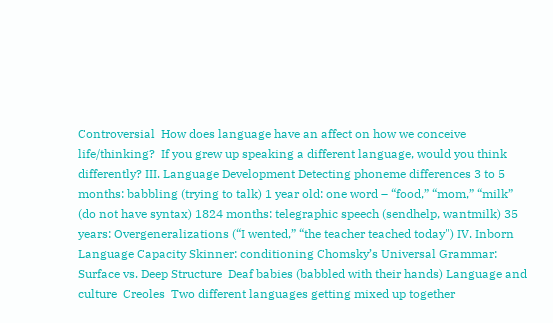Controversial  How does language have an affect on how we conceive life/thinking?  If you grew up speaking a different language, would you think differently? III. Language Development Detecting phoneme differences 3 to 5 months: babbling (trying to talk) 1 year old: one word – “food,” “mom,” “milk” (do not have syntax) 1824 months: telegraphic speech (sendhelp, wantmilk) 35 years: Overgeneralizations (“I wented,” “the teacher teached today") IV. Inborn Language Capacity Skinner: conditioning Chomsky’s Universal Grammar:  Surface vs. Deep Structure  Deaf babies (babbled with their hands) Language and culture  Creoles  Two different languages getting mixed up together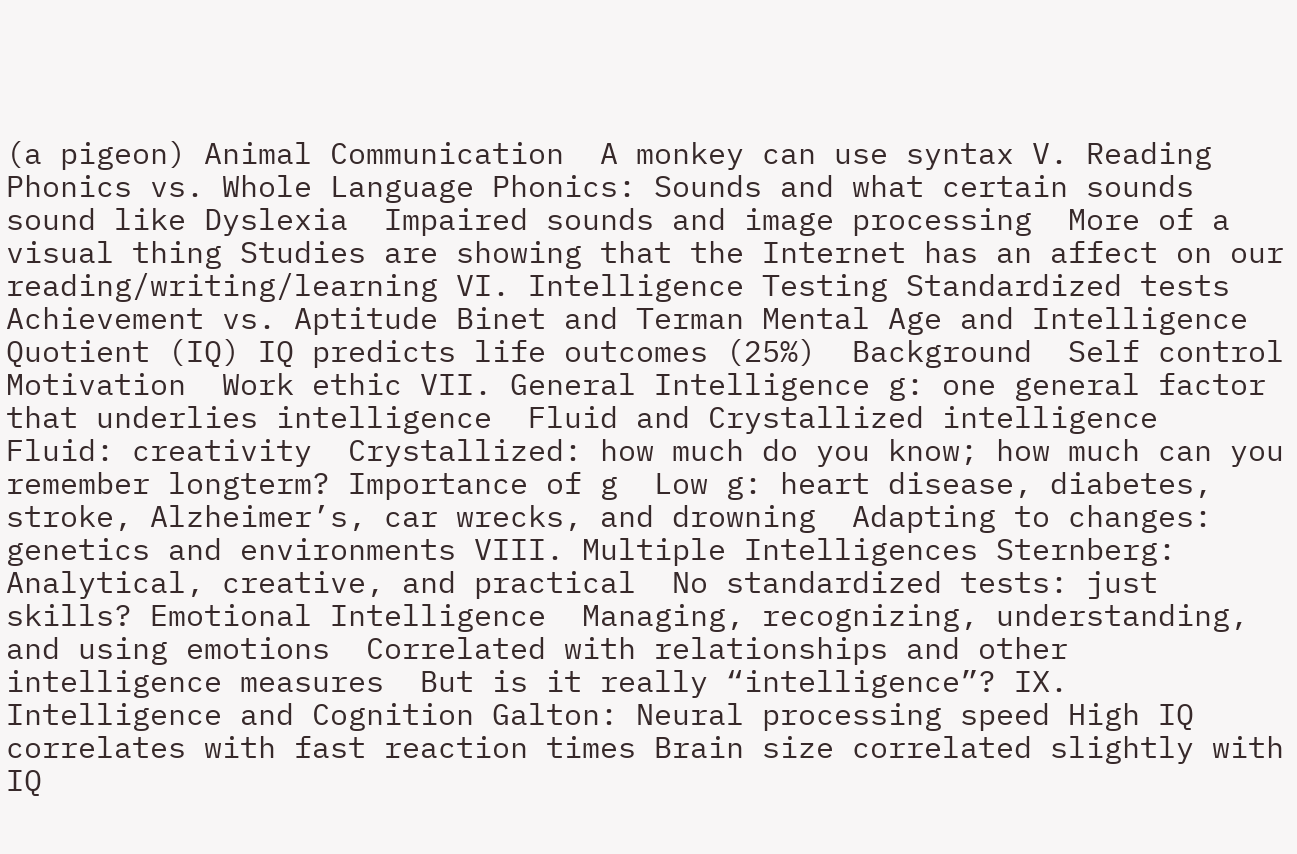(a pigeon) Animal Communication  A monkey can use syntax V. Reading Phonics vs. Whole Language Phonics: Sounds and what certain sounds sound like Dyslexia  Impaired sounds and image processing  More of a visual thing Studies are showing that the Internet has an affect on our reading/writing/learning VI. Intelligence Testing Standardized tests Achievement vs. Aptitude Binet and Terman Mental Age and Intelligence Quotient (IQ) IQ predicts life outcomes (25%)  Background  Self control  Motivation  Work ethic VII. General Intelligence g: one general factor that underlies intelligence  Fluid and Crystallized intelligence  Fluid: creativity  Crystallized: how much do you know; how much can you remember longterm? Importance of g  Low g: heart disease, diabetes, stroke, Alzheimer’s, car wrecks, and drowning  Adapting to changes: genetics and environments VIII. Multiple Intelligences Sternberg: Analytical, creative, and practical  No standardized tests: just skills? Emotional Intelligence  Managing, recognizing, understanding, and using emotions  Correlated with relationships and other intelligence measures  But is it really “intelligence”? IX. Intelligence and Cognition Galton: Neural processing speed High IQ correlates with fast reaction times Brain size correlated slightly with IQ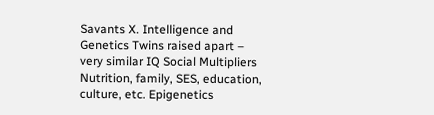Savants X. Intelligence and Genetics Twins raised apart – very similar IQ Social Multipliers  Nutrition, family, SES, education, culture, etc. Epigenetics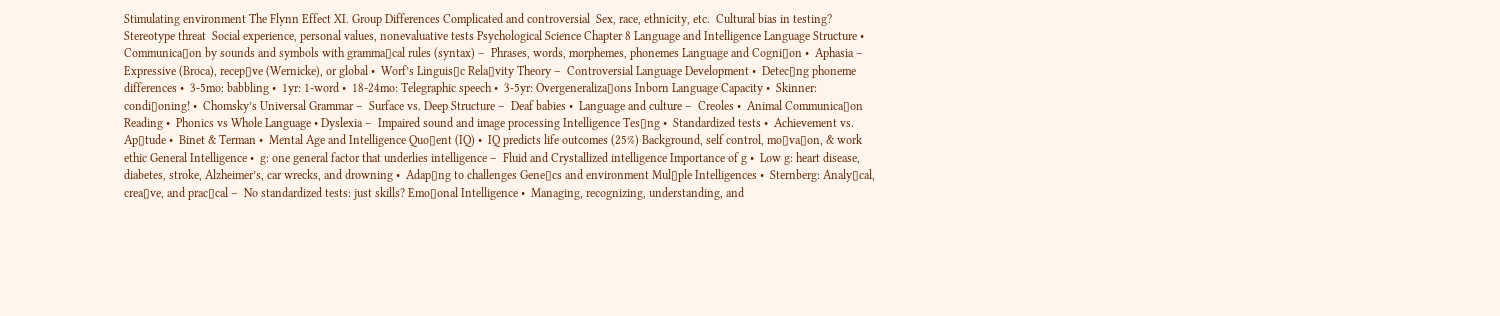Stimulating environment The Flynn Effect XI. Group Differences Complicated and controversial  Sex, race, ethnicity, etc.  Cultural bias in testing? Stereotype threat  Social experience, personal values, nonevaluative tests Psychological Science Chapter 8 Language and Intelligence Language Structure •  Communica▯on by sounds and symbols with gramma▯cal rules (syntax) –  Phrases, words, morphemes, phonemes Language and Cogni▯on •  Aphasia –  Expressive (Broca), recep▯ve (Wernicke), or global •  Worf’s Linguis▯c Rela▯vity Theory –  Controversial Language Development •  Detec▯ng phoneme differences •  3-5mo: babbling •  1yr: 1-word •  18-24mo: Telegraphic speech •  3-5yr: Overgeneraliza▯ons Inborn Language Capacity •  Skinner: condi▯oning! •  Chomsky’s Universal Grammar –  Surface vs. Deep Structure –  Deaf babies •  Language and culture –  Creoles •  Animal Communica▯on Reading •  Phonics vs Whole Language • Dyslexia –  Impaired sound and image processing Intelligence Tes▯ng •  Standardized tests •  Achievement vs. Ap▯tude •  Binet & Terman •  Mental Age and Intelligence Quo▯ent (IQ) •  IQ predicts life outcomes (25%) Background, self control, mo▯va▯on, & work ethic General Intelligence •  g: one general factor that underlies intelligence –  Fluid and Crystallized intelligence Importance of g •  Low g: heart disease, diabetes, stroke, Alzheimer’s, car wrecks, and drowning •  Adap▯ng to challenges Gene▯cs and environment Mul▯ple Intelligences •  Sternberg: Analy▯cal, crea▯ve, and prac▯cal –  No standardized tests: just skills? Emo▯onal Intelligence •  Managing, recognizing, understanding, and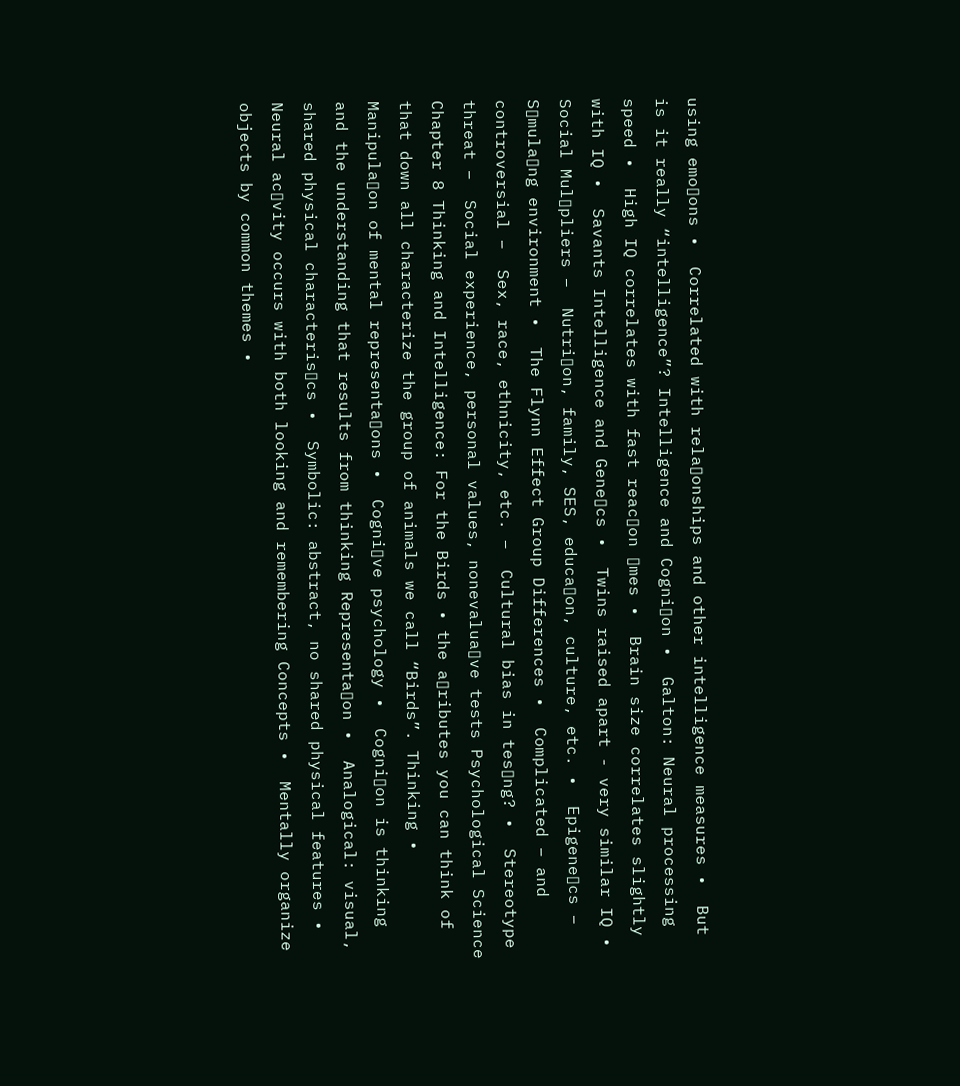using emo▯ons •  Correlated with rela▯onships and other intelligence measures •  But is it really “intelligence”? Intelligence and Cogni▯on •  Galton: Neural processing speed •  High IQ correlates with fast reac▯on ▯mes •  Brain size correlates slightly with IQ •  Savants Intelligence and Gene▯cs •  Twins raised apart - very similar IQ •  Social Mul▯pliers −  Nutri▯on, family, SES, educa▯on, culture, etc. •  Epigene▯cs −  S▯mula▯ng environment •  The Flynn Effect Group Differences •  Complicated – and controversial −  Sex, race, ethnicity, etc. −  Cultural bias in tes▯ng? •  Stereotype threat −  Social experience, personal values, nonevalua▯ve tests Psychological Science Chapter 8 Thinking and Intelligence: For the Birds • the a▯ributes you can think of that down all characterize the group of animals we call “Birds”. Thinking •  Manipula▯on of mental representa▯ons •  Cogni▯ve psychology •  Cogni▯on is thinking and the understanding that results from thinking Representa▯on •  Analogical: visual, shared physical characteris▯cs •  Symbolic: abstract, no shared physical features •  Neural ac▯vity occurs with both looking and remembering Concepts •  Mentally organize objects by common themes •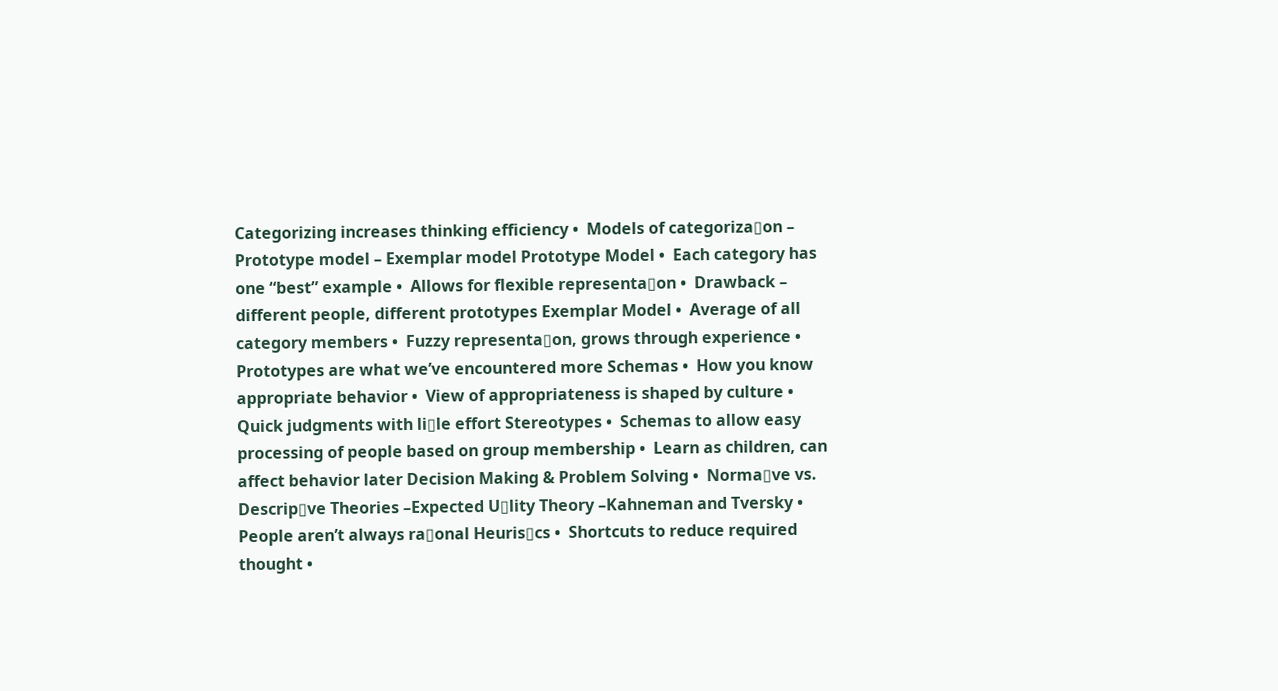Categorizing increases thinking efficiency •  Models of categoriza▯on – Prototype model – Exemplar model Prototype Model •  Each category has one “best” example •  Allows for flexible representa▯on •  Drawback – different people, different prototypes Exemplar Model •  Average of all category members •  Fuzzy representa▯on, grows through experience •  Prototypes are what we’ve encountered more Schemas •  How you know appropriate behavior •  View of appropriateness is shaped by culture • Quick judgments with li▯le effort Stereotypes •  Schemas to allow easy processing of people based on group membership •  Learn as children, can affect behavior later Decision Making & Problem Solving •  Norma▯ve vs. Descrip▯ve Theories –Expected U▯lity Theory –Kahneman and Tversky •  People aren’t always ra▯onal Heuris▯cs •  Shortcuts to reduce required thought •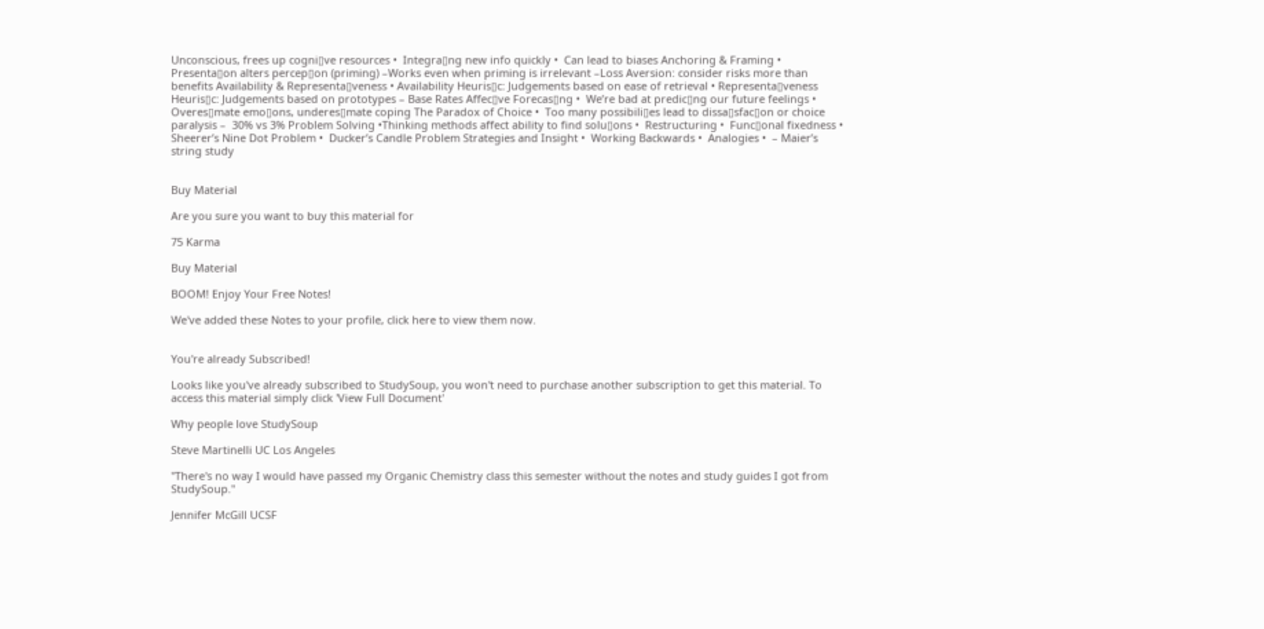Unconscious, frees up cogni▯ve resources •  Integra▯ng new info quickly •  Can lead to biases Anchoring & Framing •  Presenta▯on alters percep▯on (priming) –Works even when priming is irrelevant –Loss Aversion: consider risks more than benefits Availability & Representa▯veness • Availability Heuris▯c: Judgements based on ease of retrieval • Representa▯veness Heuris▯c: Judgements based on prototypes – Base Rates Affec▯ve Forecas▯ng •  We’re bad at predic▯ng our future feelings •  Overes▯mate emo▯ons, underes▯mate coping The Paradox of Choice •  Too many possibili▯es lead to dissa▯sfac▯on or choice paralysis –  30% vs 3% Problem Solving •Thinking methods affect ability to find solu▯ons •  Restructuring •  Func▯onal fixedness •  Sheerer’s Nine Dot Problem •  Ducker’s Candle Problem Strategies and Insight •  Working Backwards •  Analogies •  – Maier’s string study


Buy Material

Are you sure you want to buy this material for

75 Karma

Buy Material

BOOM! Enjoy Your Free Notes!

We've added these Notes to your profile, click here to view them now.


You're already Subscribed!

Looks like you've already subscribed to StudySoup, you won't need to purchase another subscription to get this material. To access this material simply click 'View Full Document'

Why people love StudySoup

Steve Martinelli UC Los Angeles

"There's no way I would have passed my Organic Chemistry class this semester without the notes and study guides I got from StudySoup."

Jennifer McGill UCSF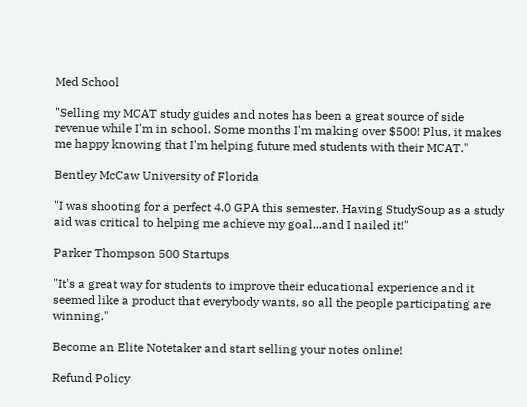Med School

"Selling my MCAT study guides and notes has been a great source of side revenue while I'm in school. Some months I'm making over $500! Plus, it makes me happy knowing that I'm helping future med students with their MCAT."

Bentley McCaw University of Florida

"I was shooting for a perfect 4.0 GPA this semester. Having StudySoup as a study aid was critical to helping me achieve my goal...and I nailed it!"

Parker Thompson 500 Startups

"It's a great way for students to improve their educational experience and it seemed like a product that everybody wants, so all the people participating are winning."

Become an Elite Notetaker and start selling your notes online!

Refund Policy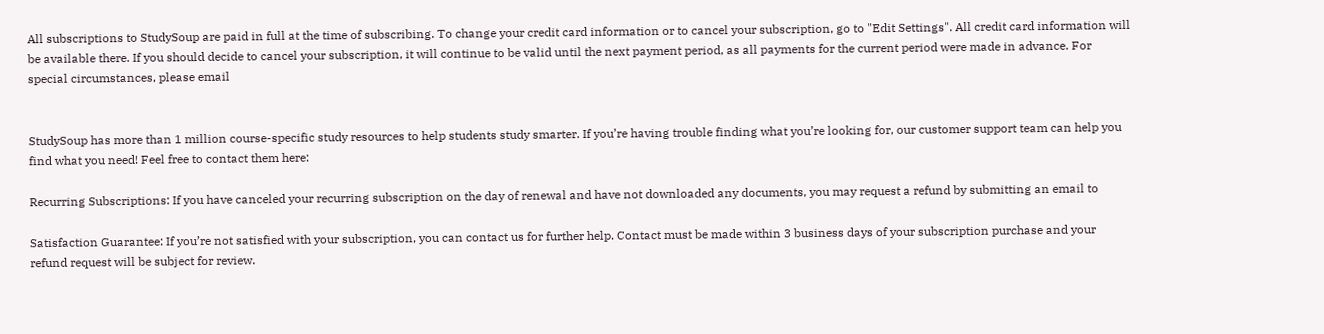All subscriptions to StudySoup are paid in full at the time of subscribing. To change your credit card information or to cancel your subscription, go to "Edit Settings". All credit card information will be available there. If you should decide to cancel your subscription, it will continue to be valid until the next payment period, as all payments for the current period were made in advance. For special circumstances, please email


StudySoup has more than 1 million course-specific study resources to help students study smarter. If you’re having trouble finding what you’re looking for, our customer support team can help you find what you need! Feel free to contact them here:

Recurring Subscriptions: If you have canceled your recurring subscription on the day of renewal and have not downloaded any documents, you may request a refund by submitting an email to

Satisfaction Guarantee: If you’re not satisfied with your subscription, you can contact us for further help. Contact must be made within 3 business days of your subscription purchase and your refund request will be subject for review.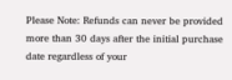Please Note: Refunds can never be provided more than 30 days after the initial purchase date regardless of your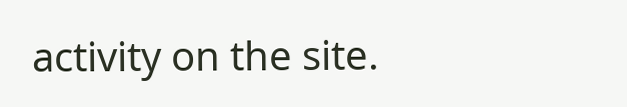activity on the site.